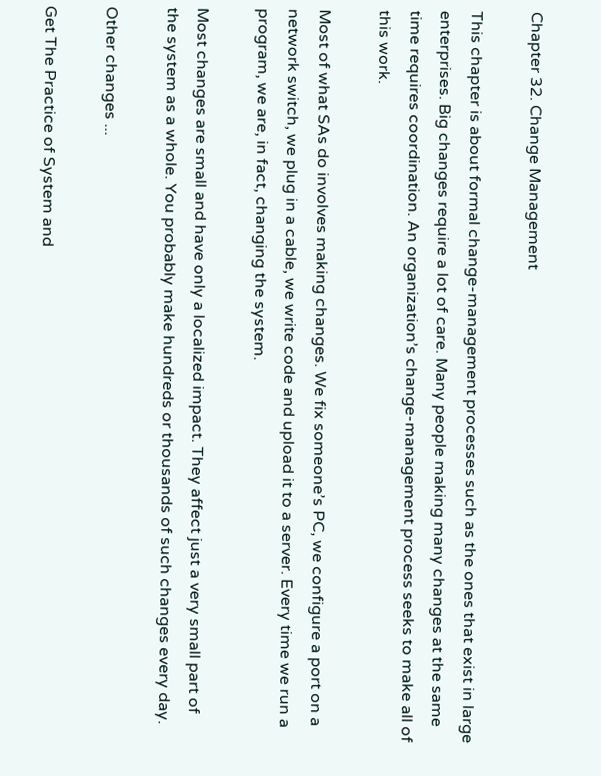Chapter 32. Change Management

This chapter is about formal change-management processes such as the ones that exist in large enterprises. Big changes require a lot of care. Many people making many changes at the same time requires coordination. An organization’s change-management process seeks to make all of this work.

Most of what SAs do involves making changes. We fix someone’s PC, we configure a port on a network switch, we plug in a cable, we write code and upload it to a server. Every time we run a program, we are, in fact, changing the system.

Most changes are small and have only a localized impact. They affect just a very small part of the system as a whole. You probably make hundreds or thousands of such changes every day.

Other changes ...

Get The Practice of System and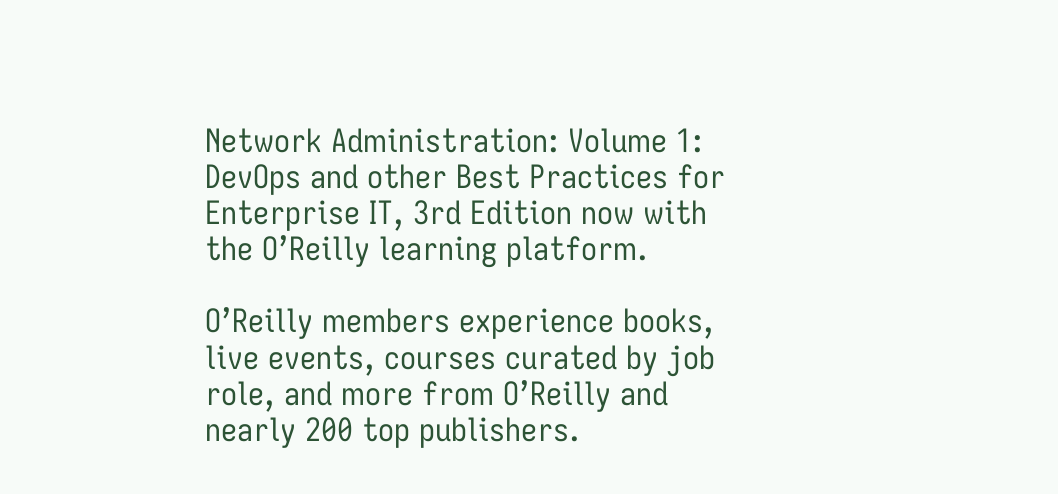Network Administration: Volume 1: DevOps and other Best Practices for Enterprise IT, 3rd Edition now with the O’Reilly learning platform.

O’Reilly members experience books, live events, courses curated by job role, and more from O’Reilly and nearly 200 top publishers.